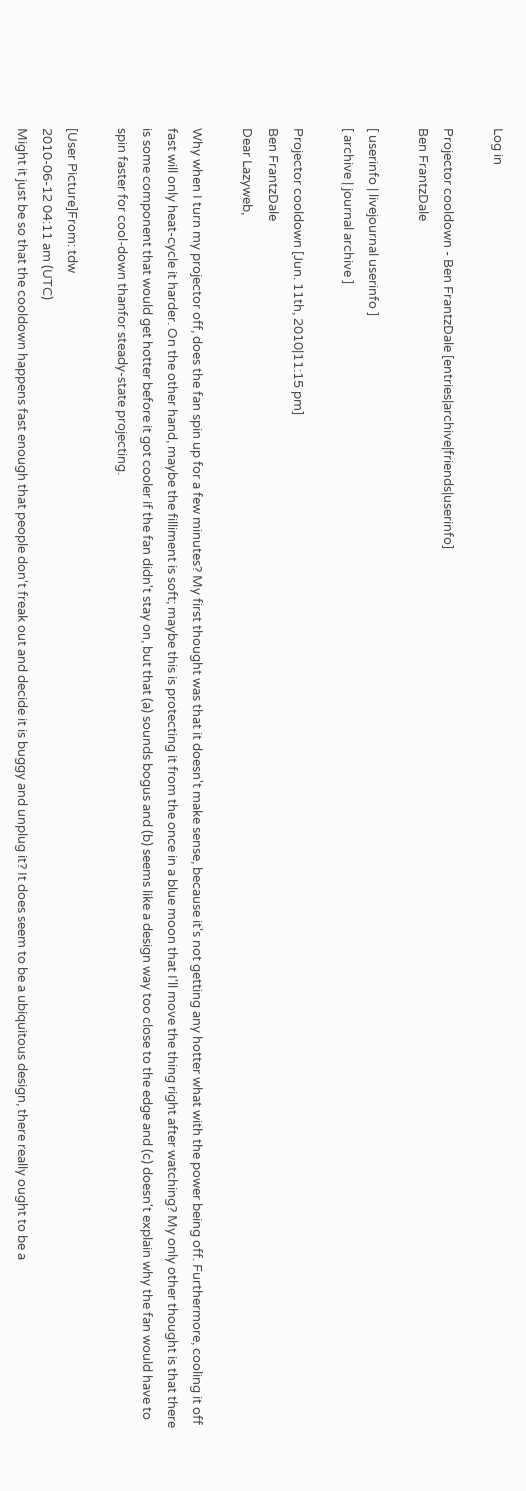Log in

Projector cooldown - Ben FrantzDale [entries|archive|friends|userinfo]
Ben FrantzDale

[ userinfo | livejournal userinfo ]
[ archive | journal archive ]

Projector cooldown [Jun. 11th, 2010|11:15 pm]
Ben FrantzDale
Dear Lazyweb,

Why when I turn my projector off, does the fan spin up for a few minutes? My first thought was that it doesn't make sense, because it's not getting any hotter what with the power being off. Furthermore, cooling it off fast will only heat-cycle it harder. On the other hand, maybe the filliment is soft; maybe this is protecting it from the once in a blue moon that I'll move the thing right after watching? My only other thought is that there is some component that would get hotter before it got cooler if the fan didn't stay on, but that (a) sounds bogus and (b) seems like a design way too close to the edge and (c) doesn't explain why the fan would have to spin faster for cool-down thanfor steady-state projecting.

[User Picture]From: tdw
2010-06-12 04:11 am (UTC)
Might it just be so that the cooldown happens fast enough that people don't freak out and decide it is buggy and unplug it? It does seem to be a ubiquitous design, there really ought to be a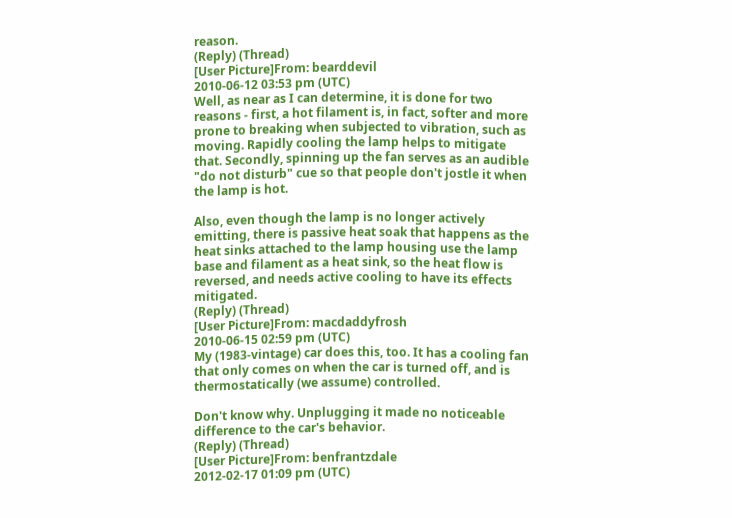reason.
(Reply) (Thread)
[User Picture]From: bearddevil
2010-06-12 03:53 pm (UTC)
Well, as near as I can determine, it is done for two reasons - first, a hot filament is, in fact, softer and more prone to breaking when subjected to vibration, such as moving. Rapidly cooling the lamp helps to mitigate that. Secondly, spinning up the fan serves as an audible "do not disturb" cue so that people don't jostle it when the lamp is hot.

Also, even though the lamp is no longer actively emitting, there is passive heat soak that happens as the heat sinks attached to the lamp housing use the lamp base and filament as a heat sink, so the heat flow is reversed, and needs active cooling to have its effects mitigated.
(Reply) (Thread)
[User Picture]From: macdaddyfrosh
2010-06-15 02:59 pm (UTC)
My (1983-vintage) car does this, too. It has a cooling fan that only comes on when the car is turned off, and is thermostatically (we assume) controlled.

Don't know why. Unplugging it made no noticeable difference to the car's behavior.
(Reply) (Thread)
[User Picture]From: benfrantzdale
2012-02-17 01:09 pm (UTC)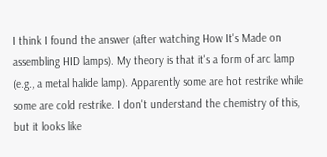I think I found the answer (after watching How It's Made on assembling HID lamps). My theory is that it's a form of arc lamp (e.g., a metal halide lamp). Apparently some are hot restrike while some are cold restrike. I don't understand the chemistry of this, but it looks like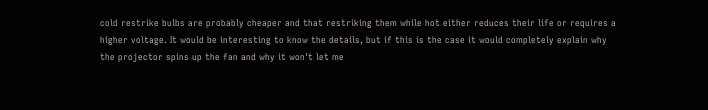cold restrike bulbs are probably cheaper and that restriking them while hot either reduces their life or requires a higher voltage. It would be interesting to know the details, but if this is the case it would completely explain why the projector spins up the fan and why it won't let me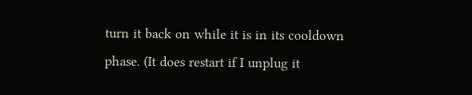turn it back on while it is in its cooldown phase. (It does restart if I unplug it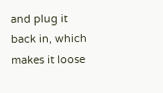and plug it back in, which makes it loose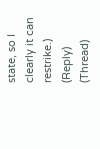state, so I clearly it can restrike.)
(Reply) (Thread)